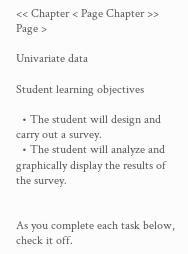<< Chapter < Page Chapter >> Page >

Univariate data

Student learning objectives

  • The student will design and carry out a survey.
  • The student will analyze and graphically display the results of the survey.


As you complete each task below, check it off.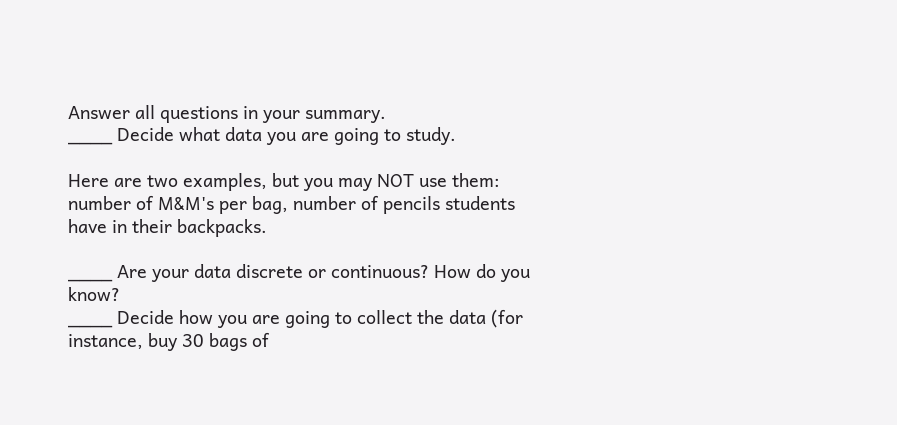Answer all questions in your summary.
____ Decide what data you are going to study.

Here are two examples, but you may NOT use them: number of M&M's per bag, number of pencils students have in their backpacks.

____ Are your data discrete or continuous? How do you know?
____ Decide how you are going to collect the data (for instance, buy 30 bags of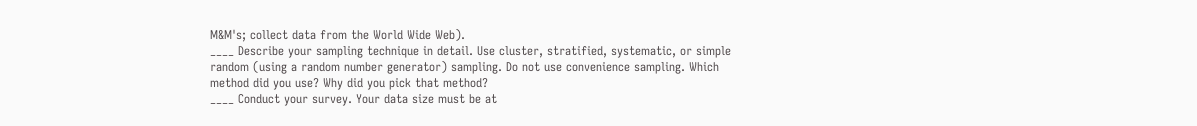M&M's; collect data from the World Wide Web).
____ Describe your sampling technique in detail. Use cluster, stratified, systematic, or simple random (using a random number generator) sampling. Do not use convenience sampling. Which method did you use? Why did you pick that method?
____ Conduct your survey. Your data size must be at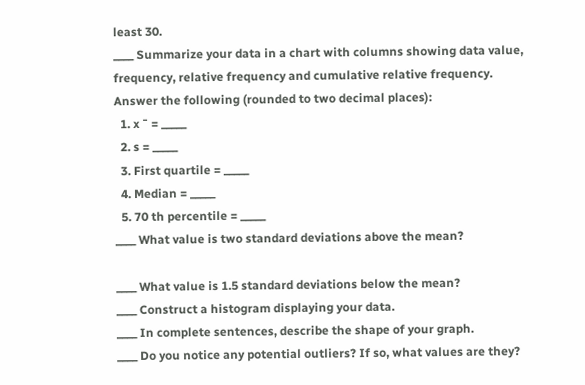least 30.
____ Summarize your data in a chart with columns showing data value, frequency, relative frequency and cumulative relative frequency.
Answer the following (rounded to two decimal places):
  1. x ¯ = _____
  2. s = _____
  3. First quartile = _____
  4. Median = _____
  5. 70 th percentile = _____
____ What value is two standard deviations above the mean?

____ What value is 1.5 standard deviations below the mean?
____ Construct a histogram displaying your data.
____ In complete sentences, describe the shape of your graph.
____ Do you notice any potential outliers? If so, what values are they?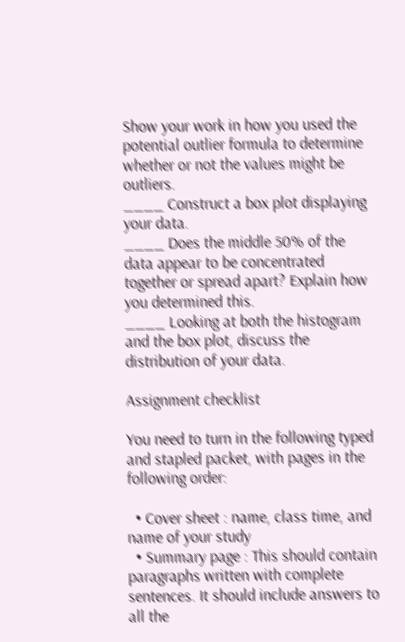Show your work in how you used the potential outlier formula to determine whether or not the values might be outliers.
____ Construct a box plot displaying your data.
____ Does the middle 50% of the data appear to be concentrated together or spread apart? Explain how you determined this.
____ Looking at both the histogram and the box plot, discuss the distribution of your data.

Assignment checklist

You need to turn in the following typed and stapled packet, with pages in the following order:

  • Cover sheet : name, class time, and name of your study
  • Summary page : This should contain paragraphs written with complete sentences. It should include answers to all the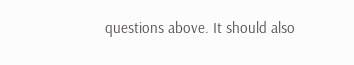questions above. It should also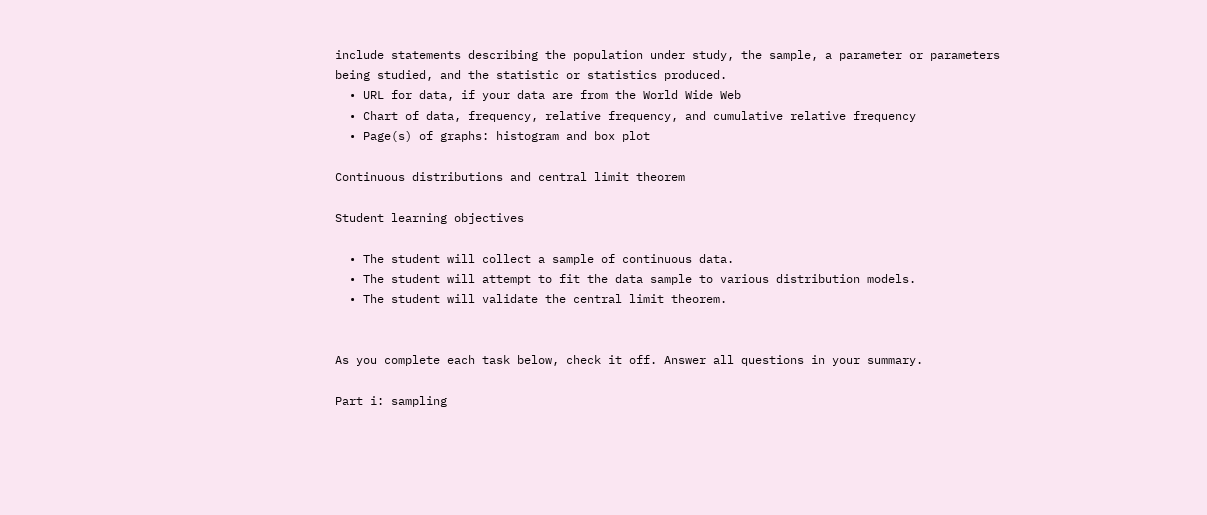include statements describing the population under study, the sample, a parameter or parameters being studied, and the statistic or statistics produced.
  • URL for data, if your data are from the World Wide Web
  • Chart of data, frequency, relative frequency, and cumulative relative frequency
  • Page(s) of graphs: histogram and box plot

Continuous distributions and central limit theorem

Student learning objectives

  • The student will collect a sample of continuous data.
  • The student will attempt to fit the data sample to various distribution models.
  • The student will validate the central limit theorem.


As you complete each task below, check it off. Answer all questions in your summary.

Part i: sampling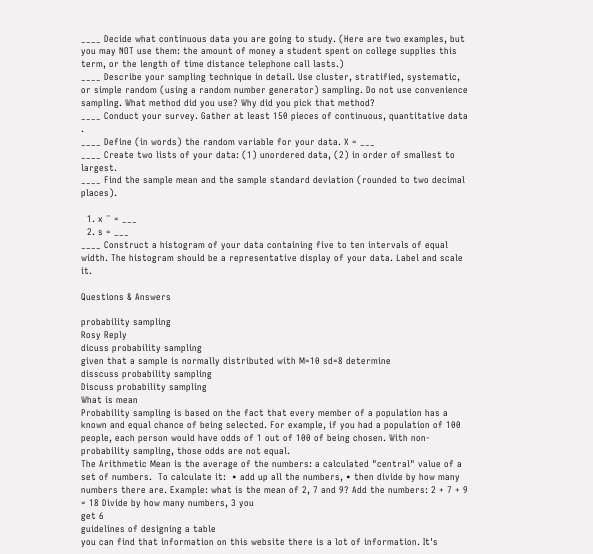____ Decide what continuous data you are going to study. (Here are two examples, but you may NOT use them: the amount of money a student spent on college supplies this term, or the length of time distance telephone call lasts.)
____ Describe your sampling technique in detail. Use cluster, stratified, systematic, or simple random (using a random number generator) sampling. Do not use convenience sampling. What method did you use? Why did you pick that method?
____ Conduct your survey. Gather at least 150 pieces of continuous, quantitative data .
____ Define (in words) the random variable for your data. X = ___
____ Create two lists of your data: (1) unordered data, (2) in order of smallest to largest.
____ Find the sample mean and the sample standard deviation (rounded to two decimal places).

  1. x ¯ = ___
  2. s = ___
____ Construct a histogram of your data containing five to ten intervals of equal width. The histogram should be a representative display of your data. Label and scale it.

Questions & Answers

probability sampling
Rosy Reply
dicuss probability sampling
given that a sample is normally distributed with M=10 sd=8 determine
disscuss probability sampling
Discuss probability sampling
What is mean
Probability sampling is based on the fact that every member of a population has a known and equal chance of being selected. For example, if you had a population of 100 people, each person would have odds of 1 out of 100 of being chosen. With non-probability sampling, those odds are not equal.
The Arithmetic Mean is the average of the numbers: a calculated "central" value of a set of numbers.  To calculate it:  • add up all the numbers, • then divide by how many numbers there are. Example: what is the mean of 2, 7 and 9? Add the numbers: 2 + 7 + 9 = 18 Divide by how many numbers, 3 you
get 6
guidelines of designing a table
you can find that information on this website there is a lot of information. It's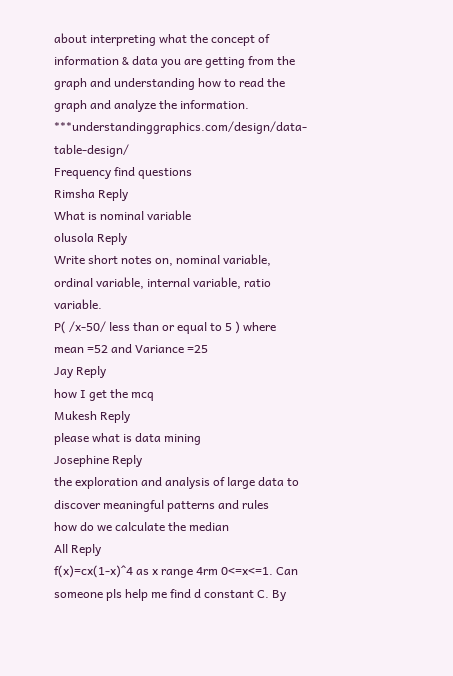about interpreting what the concept of information & data you are getting from the graph and understanding how to read the graph and analyze the information. ***understandinggraphics.com/design/data-table-design/
Frequency find questions
Rimsha Reply
What is nominal variable
olusola Reply
Write short notes on, nominal variable, ordinal variable, internal variable, ratio variable.
P( /x-50/ less than or equal to 5 ) where mean =52 and Variance =25
Jay Reply
how I get the mcq
Mukesh Reply
please what is data mining
Josephine Reply
the exploration and analysis of large data to discover meaningful patterns and rules
how do we calculate the median
All Reply
f(x)=cx(1-x)^4 as x range 4rm 0<=x<=1. Can someone pls help me find d constant C. By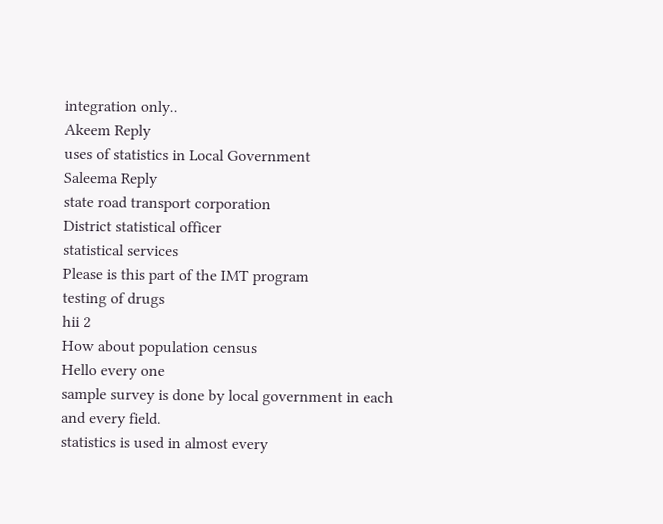integration only..
Akeem Reply
uses of statistics in Local Government
Saleema Reply
state road transport corporation
District statistical officer
statistical services
Please is this part of the IMT program
testing of drugs
hii 2
How about population census
Hello every one
sample survey is done by local government in each and every field.
statistics is used in almost every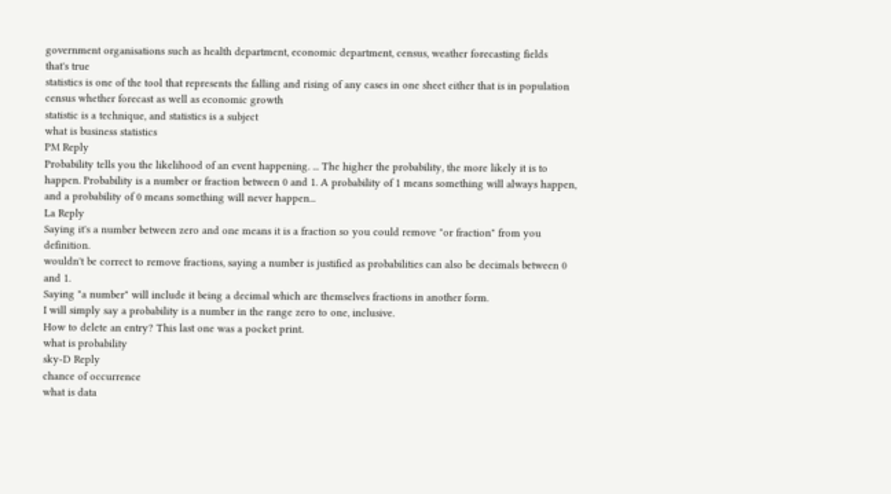government organisations such as health department, economic department, census, weather forecasting fields
that's true
statistics is one of the tool that represents the falling and rising of any cases in one sheet either that is in population census whether forecast as well as economic growth
statistic is a technique, and statistics is a subject
what is business statistics
PM Reply
Probability tells you the likelihood of an event happening. ... The higher the probability, the more likely it is to happen. Probability is a number or fraction between 0 and 1. A probability of 1 means something will always happen, and a probability of 0 means something will never happen...
La Reply
Saying it's a number between zero and one means it is a fraction so you could remove "or fraction" from you definition.
wouldn't be correct to remove fractions, saying a number is justified as probabilities can also be decimals between 0 and 1.
Saying "a number" will include it being a decimal which are themselves fractions in another form.
I will simply say a probability is a number in the range zero to one, inclusive.
How to delete an entry? This last one was a pocket print.
what is probability
sky-D Reply
chance of occurrence
what is data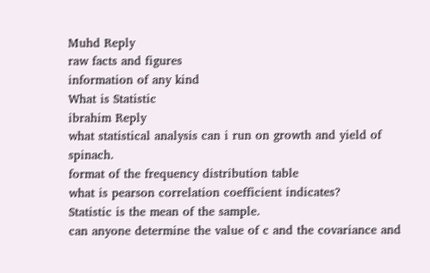Muhd Reply
raw facts and figures
information of any kind
What is Statistic
ibrahim Reply
what statistical analysis can i run on growth and yield of spinach.
format of the frequency distribution table
what is pearson correlation coefficient indicates?
Statistic is the mean of the sample.
can anyone determine the value of c and the covariance and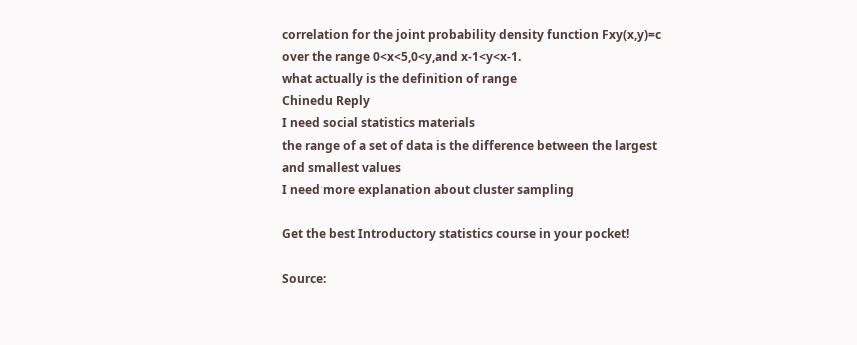correlation for the joint probability density function Fxy(x,y)=c over the range 0<x<5,0<y,and x-1<y<x-1.
what actually is the definition of range
Chinedu Reply
I need social statistics materials
the range of a set of data is the difference between the largest and smallest values
I need more explanation about cluster sampling

Get the best Introductory statistics course in your pocket!

Source: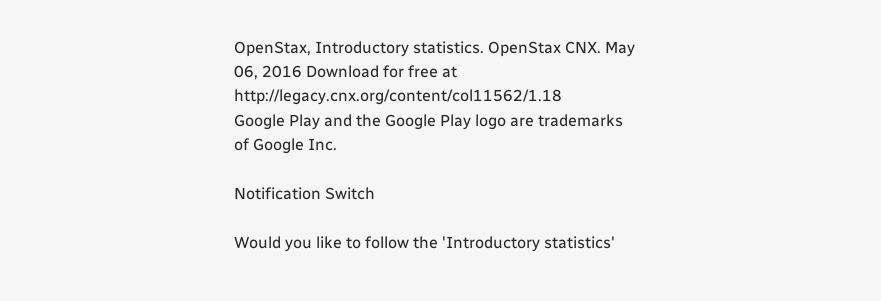OpenStax, Introductory statistics. OpenStax CNX. May 06, 2016 Download for free at http://legacy.cnx.org/content/col11562/1.18
Google Play and the Google Play logo are trademarks of Google Inc.

Notification Switch

Would you like to follow the 'Introductory statistics'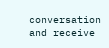conversation and receive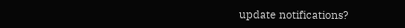update notifications?